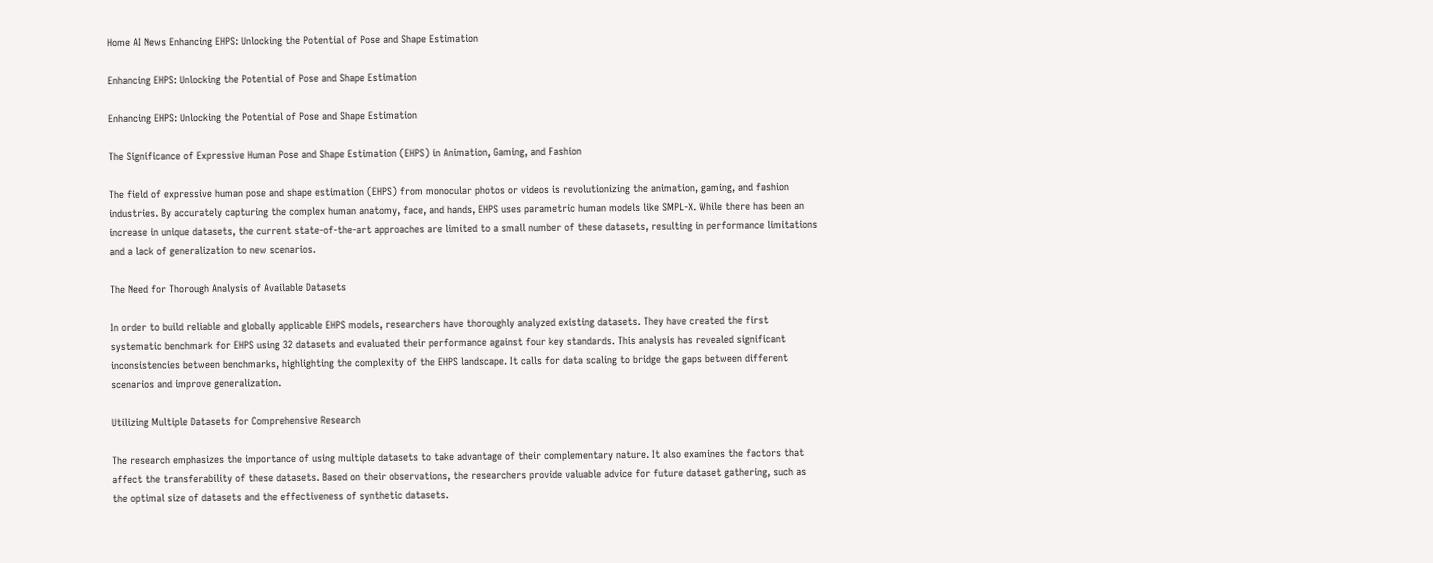Home AI News Enhancing EHPS: Unlocking the Potential of Pose and Shape Estimation

Enhancing EHPS: Unlocking the Potential of Pose and Shape Estimation

Enhancing EHPS: Unlocking the Potential of Pose and Shape Estimation

The Significance of Expressive Human Pose and Shape Estimation (EHPS) in Animation, Gaming, and Fashion

The field of expressive human pose and shape estimation (EHPS) from monocular photos or videos is revolutionizing the animation, gaming, and fashion industries. By accurately capturing the complex human anatomy, face, and hands, EHPS uses parametric human models like SMPL-X. While there has been an increase in unique datasets, the current state-of-the-art approaches are limited to a small number of these datasets, resulting in performance limitations and a lack of generalization to new scenarios.

The Need for Thorough Analysis of Available Datasets

In order to build reliable and globally applicable EHPS models, researchers have thoroughly analyzed existing datasets. They have created the first systematic benchmark for EHPS using 32 datasets and evaluated their performance against four key standards. This analysis has revealed significant inconsistencies between benchmarks, highlighting the complexity of the EHPS landscape. It calls for data scaling to bridge the gaps between different scenarios and improve generalization.

Utilizing Multiple Datasets for Comprehensive Research

The research emphasizes the importance of using multiple datasets to take advantage of their complementary nature. It also examines the factors that affect the transferability of these datasets. Based on their observations, the researchers provide valuable advice for future dataset gathering, such as the optimal size of datasets and the effectiveness of synthetic datasets.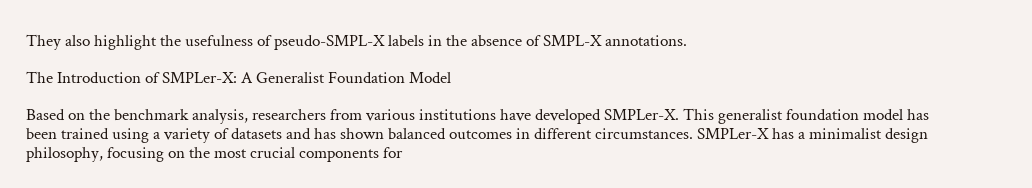They also highlight the usefulness of pseudo-SMPL-X labels in the absence of SMPL-X annotations.

The Introduction of SMPLer-X: A Generalist Foundation Model

Based on the benchmark analysis, researchers from various institutions have developed SMPLer-X. This generalist foundation model has been trained using a variety of datasets and has shown balanced outcomes in different circumstances. SMPLer-X has a minimalist design philosophy, focusing on the most crucial components for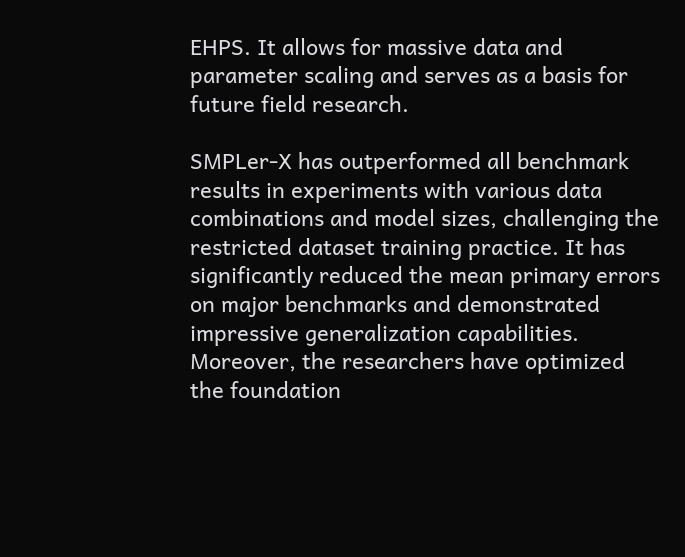EHPS. It allows for massive data and parameter scaling and serves as a basis for future field research.

SMPLer-X has outperformed all benchmark results in experiments with various data combinations and model sizes, challenging the restricted dataset training practice. It has significantly reduced the mean primary errors on major benchmarks and demonstrated impressive generalization capabilities. Moreover, the researchers have optimized the foundation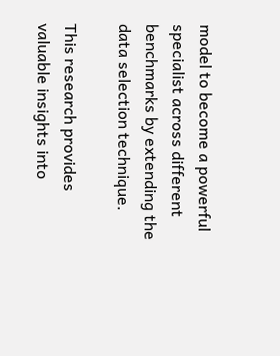model to become a powerful specialist across different benchmarks by extending the data selection technique.

This research provides valuable insights into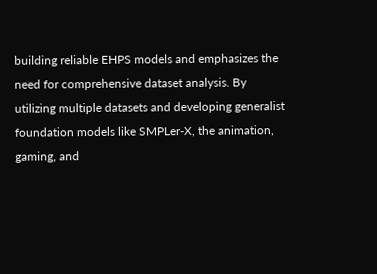building reliable EHPS models and emphasizes the need for comprehensive dataset analysis. By utilizing multiple datasets and developing generalist foundation models like SMPLer-X, the animation, gaming, and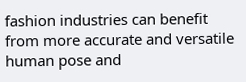fashion industries can benefit from more accurate and versatile human pose and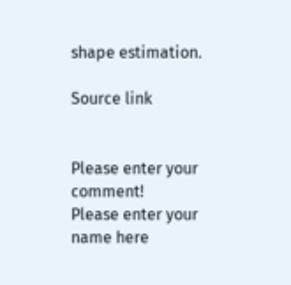shape estimation.

Source link


Please enter your comment!
Please enter your name here